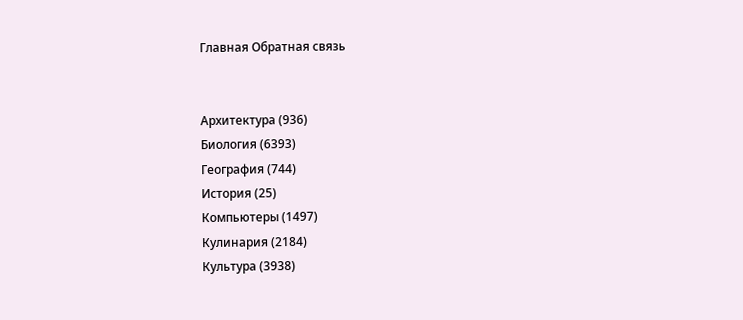Главная Обратная связь


Архитектура (936)
Биология (6393)
География (744)
История (25)
Компьютеры (1497)
Кулинария (2184)
Культура (3938)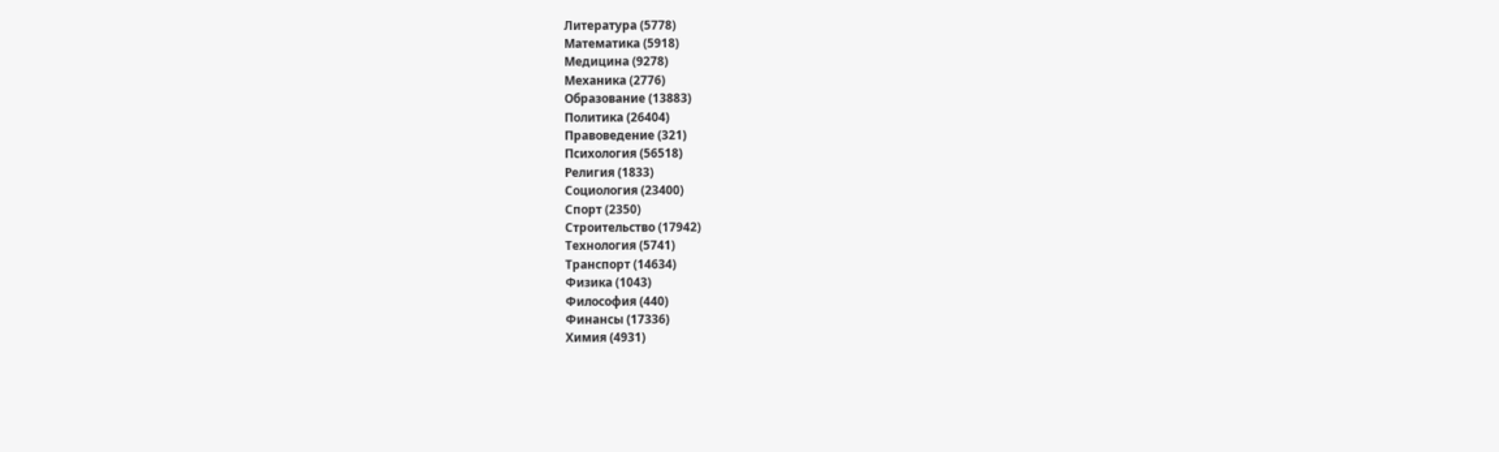Литература (5778)
Математика (5918)
Медицина (9278)
Механика (2776)
Образование (13883)
Политика (26404)
Правоведение (321)
Психология (56518)
Религия (1833)
Социология (23400)
Спорт (2350)
Строительство (17942)
Технология (5741)
Транспорт (14634)
Физика (1043)
Философия (440)
Финансы (17336)
Химия (4931)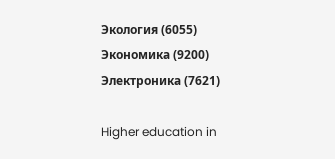Экология (6055)
Экономика (9200)
Электроника (7621)

Higher education in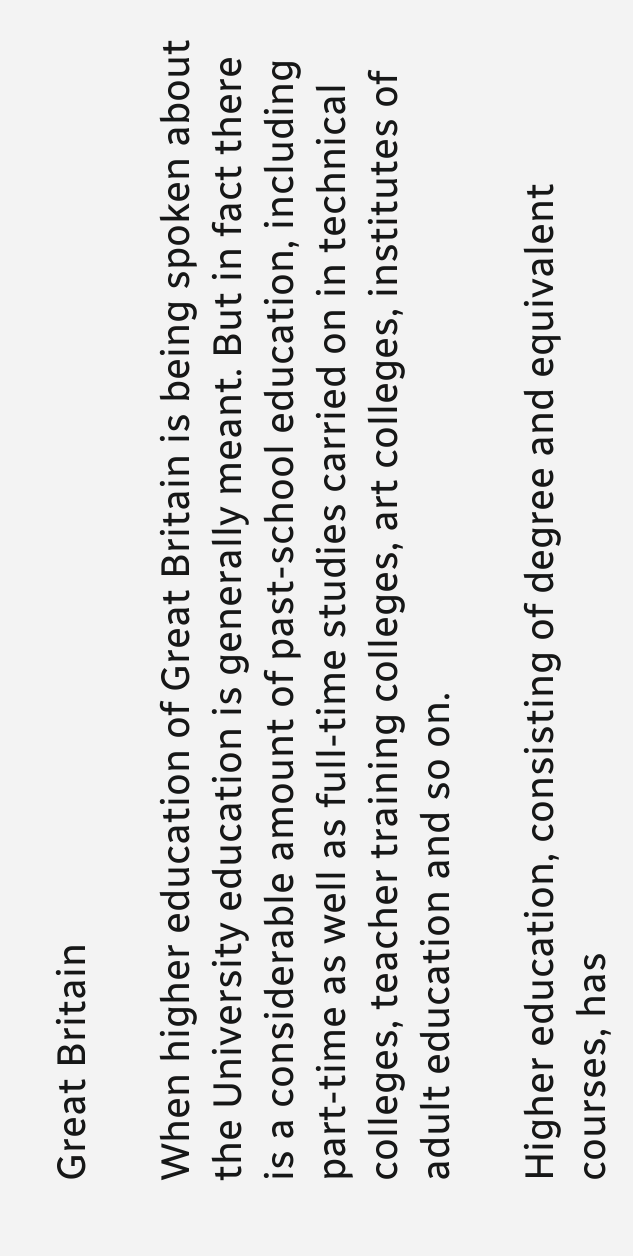Great Britain

When higher education of Great Britain is being spoken about the University education is generally meant. But in fact there is a considerable amount of past-school education, including part-time as well as full-time studies carried on in technical colleges, teacher training colleges, art colleges, institutes of adult education and so on.

Higher education, consisting of degree and equivalent courses, has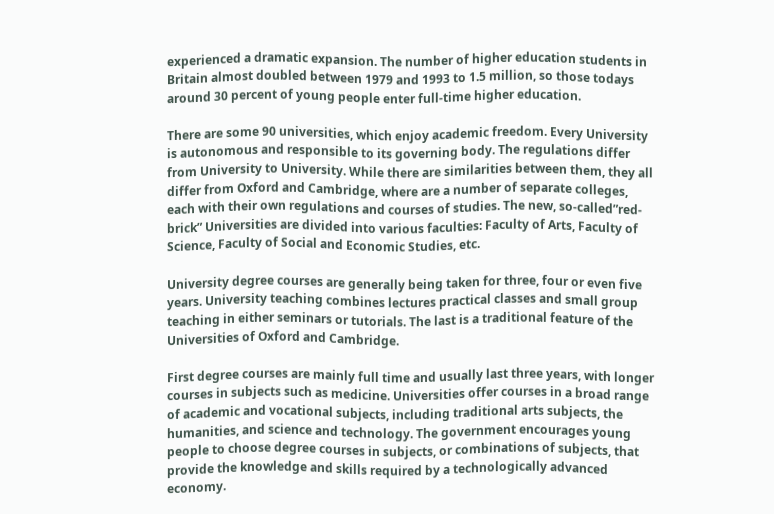experienced a dramatic expansion. The number of higher education students in Britain almost doubled between 1979 and 1993 to 1.5 million, so those todays around 30 percent of young people enter full-time higher education.

There are some 90 universities, which enjoy academic freedom. Every University is autonomous and responsible to its governing body. The regulations differ from University to University. While there are similarities between them, they all differ from Oxford and Cambridge, where are a number of separate colleges, each with their own regulations and courses of studies. The new, so-called”red-brick” Universities are divided into various faculties: Faculty of Arts, Faculty of Science, Faculty of Social and Economic Studies, etc.

University degree courses are generally being taken for three, four or even five years. University teaching combines lectures practical classes and small group teaching in either seminars or tutorials. The last is a traditional feature of the Universities of Oxford and Cambridge.

First degree courses are mainly full time and usually last three years, with longer courses in subjects such as medicine. Universities offer courses in a broad range of academic and vocational subjects, including traditional arts subjects, the humanities, and science and technology. The government encourages young people to choose degree courses in subjects, or combinations of subjects, that provide the knowledge and skills required by a technologically advanced economy.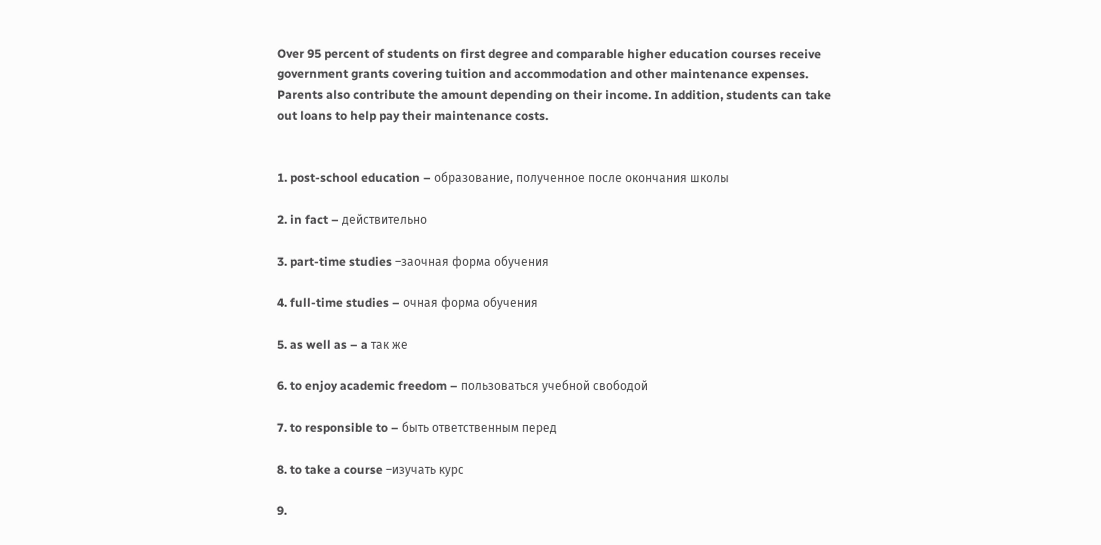Over 95 percent of students on first degree and comparable higher education courses receive government grants covering tuition and accommodation and other maintenance expenses. Parents also contribute the amount depending on their income. In addition, students can take out loans to help pay their maintenance costs.


1. post-school education – образование, полученное после окончания школы

2. in fact – действительно

3. part-time studies –заочная форма обучения

4. full-time studies – очная форма обучения

5. as well as – a так же

6. to enjoy academic freedom – пользоваться учебной свободой

7. to responsible to – быть ответственным перед

8. to take a course –изучать курс

9.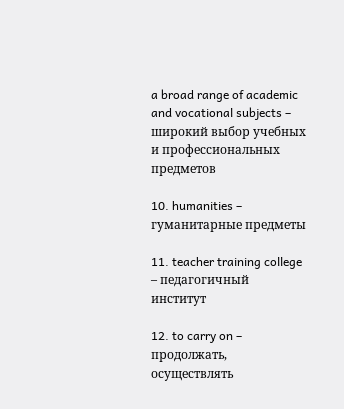a broad range of academic and vocational subjects – широкий выбор учебных и профессиональных предметов

10. humanities – гуманитарные предметы

11. teacher training college – педагогичный институт

12. to carry on – продолжать, осуществлять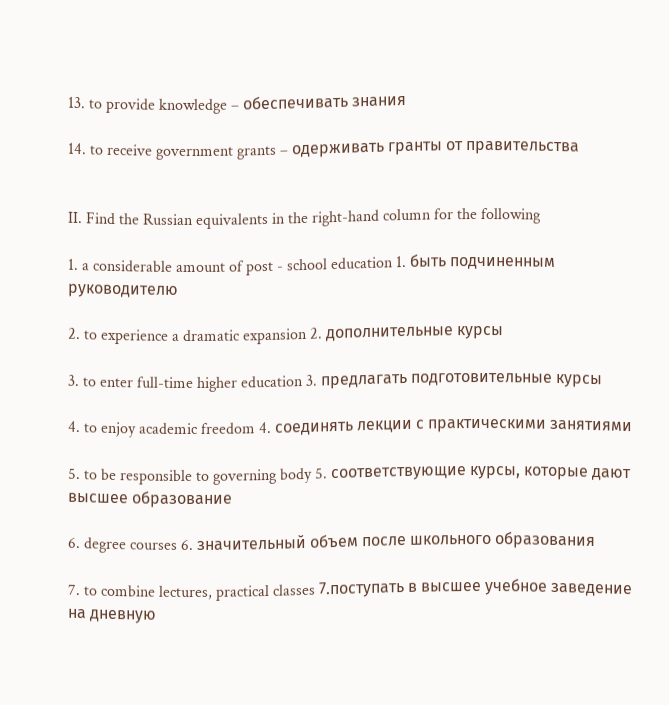13. to provide knowledge – обеспечивать знания

14. to receive government grants – одерживать гранты от правительства


II. Find the Russian equivalents in the right-hand column for the following

1. a considerable amount of post - school education 1. быть подчиненным руководителю

2. to experience a dramatic expansion 2. дополнительные курсы

3. to enter full-time higher education 3. предлагать подготовительные курсы

4. to enjoy academic freedom 4. соединять лекции с практическими занятиями

5. to be responsible to governing body 5. соответствующие курсы, которые дают выcшее образование

6. degree courses 6. значительный объем после школьного образования

7. to combine lectures, practical classes 7.поступать в выcшее учебное заведение на дневную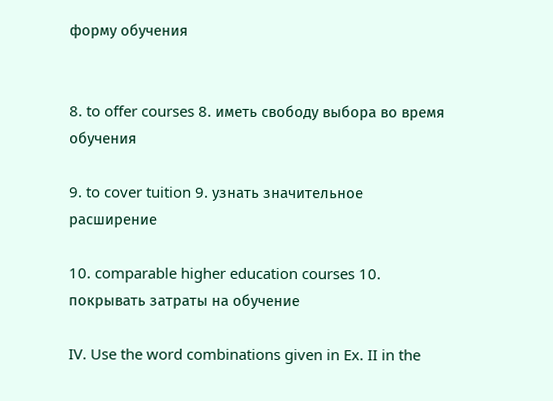форму обучения


8. to offer courses 8. иметь свободу выбора во время обучения

9. to cover tuition 9. узнать значительное расширение

10. comparable higher education courses 10. покрывать затраты на обучение

IV. Use the word combinations given in Ex. II in the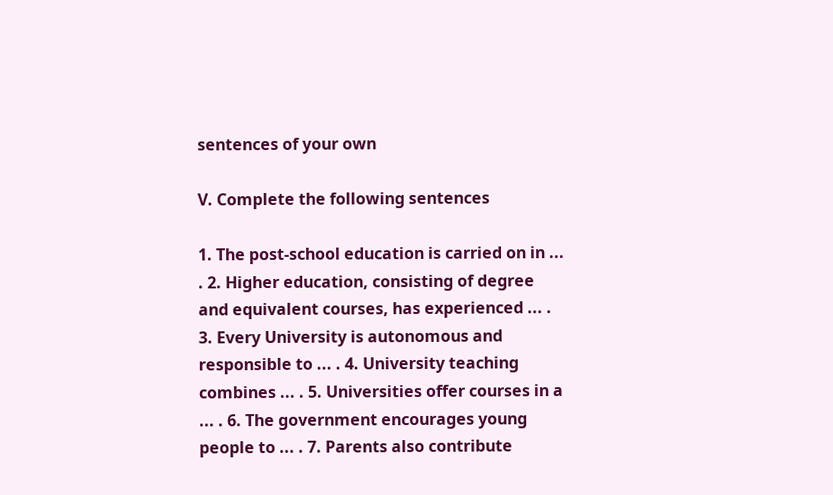sentences of your own

V. Complete the following sentences

1. The post-school education is carried on in ... . 2. Higher education, consisting of degree and equivalent courses, has experienced ... . 3. Every University is autonomous and responsible to ... . 4. University teaching combines ... . 5. Universities offer courses in a ... . 6. The government encourages young people to ... . 7. Parents also contribute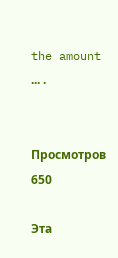the amount ... .


Просмотров 650

Эта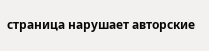страница нарушает авторские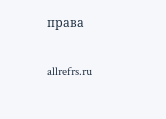права

allrefrs.ru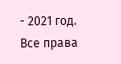- 2021 год. Все права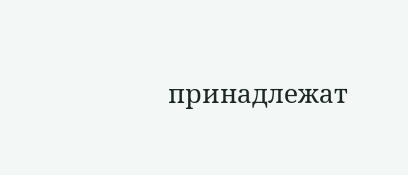принадлежат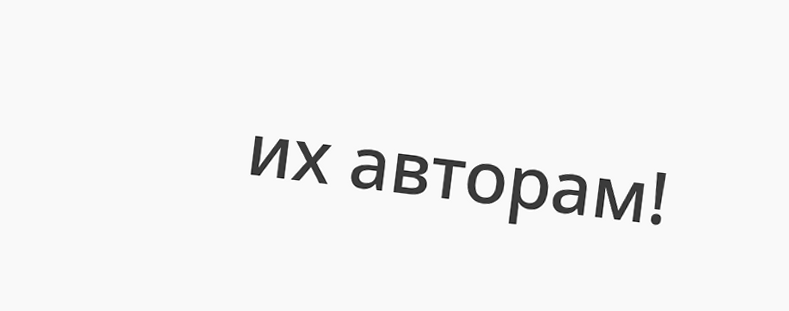их авторам!